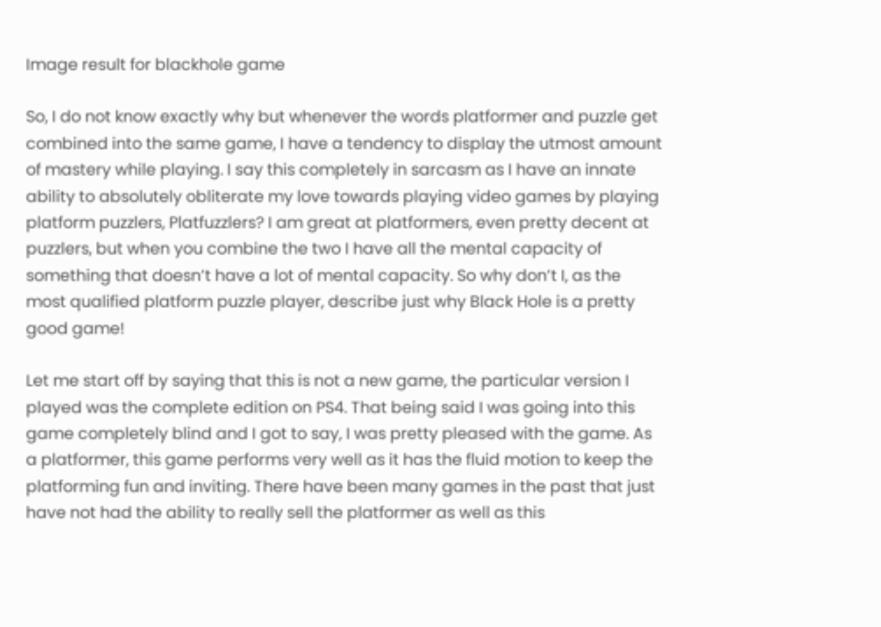Image result for blackhole game

So, I do not know exactly why but whenever the words platformer and puzzle get combined into the same game, I have a tendency to display the utmost amount of mastery while playing. I say this completely in sarcasm as I have an innate ability to absolutely obliterate my love towards playing video games by playing platform puzzlers, Platfuzzlers? I am great at platformers, even pretty decent at puzzlers, but when you combine the two I have all the mental capacity of something that doesn’t have a lot of mental capacity. So why don’t I, as the most qualified platform puzzle player, describe just why Black Hole is a pretty good game!

Let me start off by saying that this is not a new game, the particular version I played was the complete edition on PS4. That being said I was going into this game completely blind and I got to say, I was pretty pleased with the game. As a platformer, this game performs very well as it has the fluid motion to keep the platforming fun and inviting. There have been many games in the past that just have not had the ability to really sell the platformer as well as this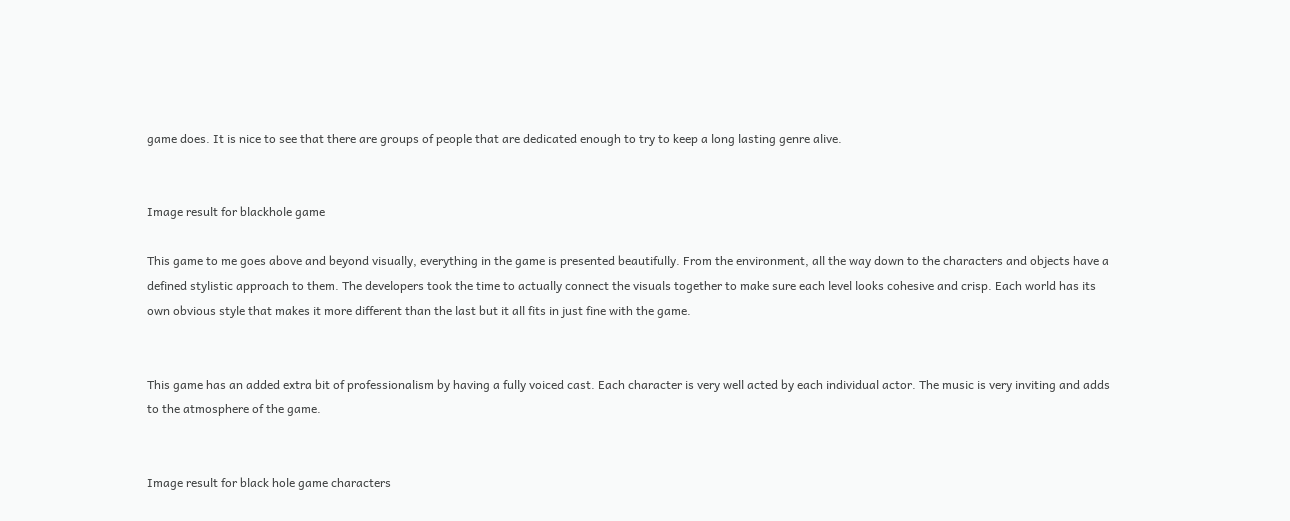game does. It is nice to see that there are groups of people that are dedicated enough to try to keep a long lasting genre alive.


Image result for blackhole game

This game to me goes above and beyond visually, everything in the game is presented beautifully. From the environment, all the way down to the characters and objects have a defined stylistic approach to them. The developers took the time to actually connect the visuals together to make sure each level looks cohesive and crisp. Each world has its own obvious style that makes it more different than the last but it all fits in just fine with the game.


This game has an added extra bit of professionalism by having a fully voiced cast. Each character is very well acted by each individual actor. The music is very inviting and adds to the atmosphere of the game.


Image result for black hole game characters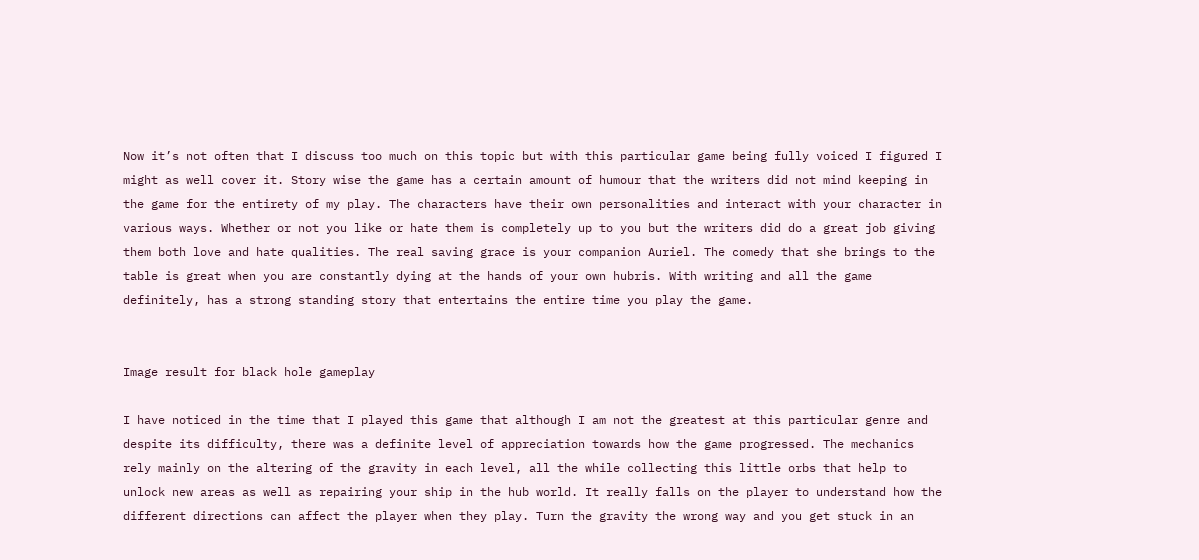Now it’s not often that I discuss too much on this topic but with this particular game being fully voiced I figured I might as well cover it. Story wise the game has a certain amount of humour that the writers did not mind keeping in the game for the entirety of my play. The characters have their own personalities and interact with your character in various ways. Whether or not you like or hate them is completely up to you but the writers did do a great job giving them both love and hate qualities. The real saving grace is your companion Auriel. The comedy that she brings to the table is great when you are constantly dying at the hands of your own hubris. With writing and all the game definitely, has a strong standing story that entertains the entire time you play the game.


Image result for black hole gameplay

I have noticed in the time that I played this game that although I am not the greatest at this particular genre and despite its difficulty, there was a definite level of appreciation towards how the game progressed. The mechanics rely mainly on the altering of the gravity in each level, all the while collecting this little orbs that help to unlock new areas as well as repairing your ship in the hub world. It really falls on the player to understand how the different directions can affect the player when they play. Turn the gravity the wrong way and you get stuck in an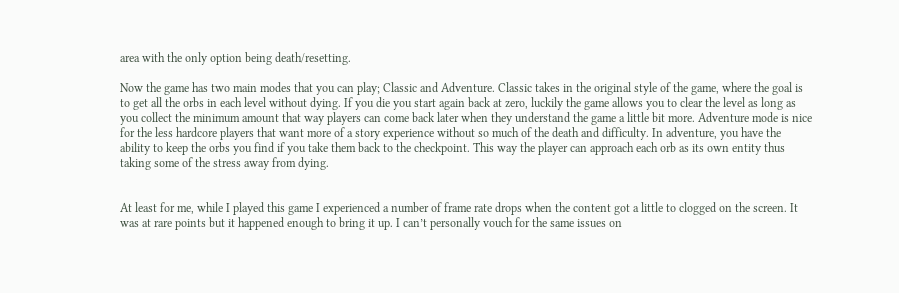area with the only option being death/resetting.

Now the game has two main modes that you can play; Classic and Adventure. Classic takes in the original style of the game, where the goal is to get all the orbs in each level without dying. If you die you start again back at zero, luckily the game allows you to clear the level as long as you collect the minimum amount that way players can come back later when they understand the game a little bit more. Adventure mode is nice for the less hardcore players that want more of a story experience without so much of the death and difficulty. In adventure, you have the ability to keep the orbs you find if you take them back to the checkpoint. This way the player can approach each orb as its own entity thus taking some of the stress away from dying.


At least for me, while I played this game I experienced a number of frame rate drops when the content got a little to clogged on the screen. It was at rare points but it happened enough to bring it up. I can’t personally vouch for the same issues on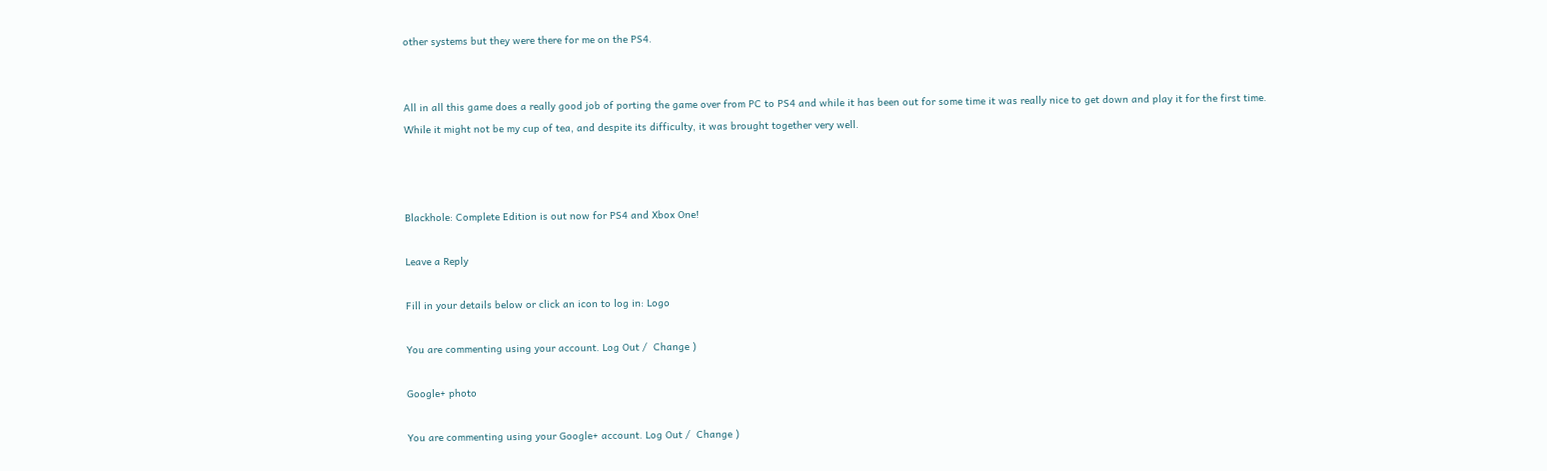other systems but they were there for me on the PS4.


All in all this game does a really good job of porting the game over from PC to PS4 and while it has been out for some time it was really nice to get down and play it for the first time. While it might not be my cup of tea, and despite its difficulty, it was brought together very well.



Blackhole: Complete Edition is out now for PS4 and Xbox One!

Leave a Reply

Fill in your details below or click an icon to log in: Logo

You are commenting using your account. Log Out /  Change )

Google+ photo

You are commenting using your Google+ account. Log Out /  Change )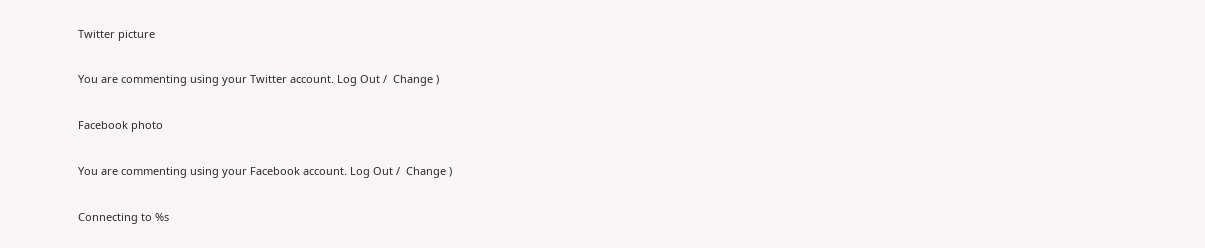Twitter picture

You are commenting using your Twitter account. Log Out /  Change )

Facebook photo

You are commenting using your Facebook account. Log Out /  Change )

Connecting to %s